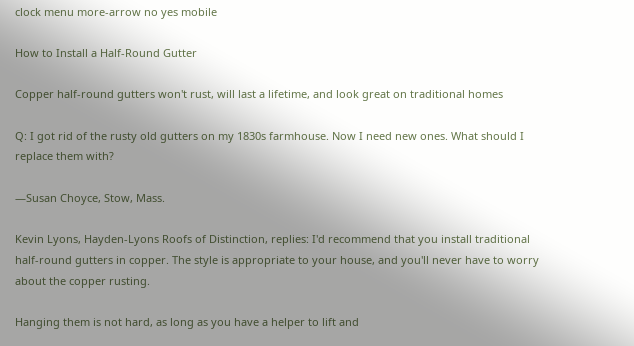clock menu more-arrow no yes mobile

How to Install a Half-Round Gutter

Copper half-round gutters won't rust, will last a lifetime, and look great on traditional homes

Q: I got rid of the rusty old gutters on my 1830s farmhouse. Now I need new ones. What should I replace them with?

—Susan Choyce, Stow, Mass.

Kevin Lyons, Hayden-Lyons Roofs of Distinction, replies: I'd recommend that you install traditional half-round gutters in copper. The style is appropriate to your house, and you'll never have to worry about the copper rusting.

Hanging them is not hard, as long as you have a helper to lift and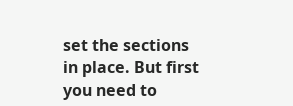set the sections in place. But first you need to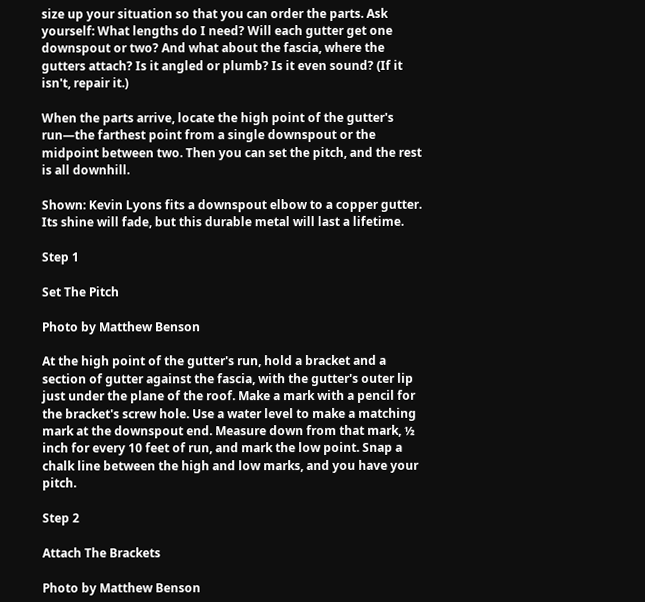size up your situation so that you can order the parts. Ask yourself: What lengths do I need? Will each gutter get one downspout or two? And what about the fascia, where the gutters attach? Is it angled or plumb? Is it even sound? (If it isn't, repair it.)

When the parts arrive, locate the high point of the gutter's run—the farthest point from a single downspout or the midpoint between two. Then you can set the pitch, and the rest is all downhill.

Shown: Kevin Lyons fits a downspout elbow to a copper gutter. Its shine will fade, but this durable metal will last a lifetime.

Step 1

Set The Pitch

Photo by Matthew Benson

At the high point of the gutter's run, hold a bracket and a section of gutter against the fascia, with the gutter's outer lip just under the plane of the roof. Make a mark with a pencil for the bracket's screw hole. Use a water level to make a matching mark at the downspout end. Measure down from that mark, ½ inch for every 10 feet of run, and mark the low point. Snap a chalk line between the high and low marks, and you have your pitch.

Step 2

Attach The Brackets

Photo by Matthew Benson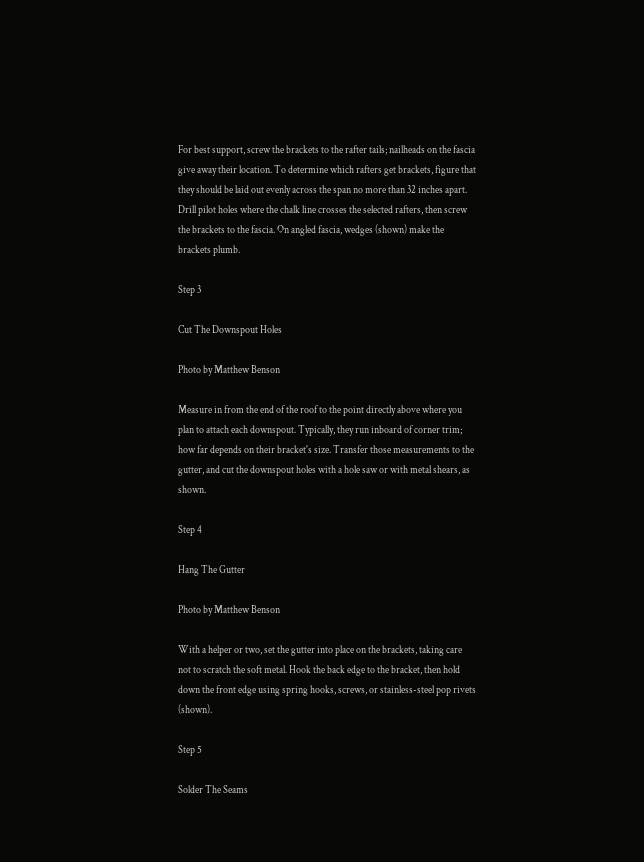For best support, screw the brackets to the rafter tails; nailheads on the fascia give away their location. To determine which rafters get brackets, figure that they should be laid out evenly across the span no more than 32 inches apart. Drill pilot holes where the chalk line crosses the selected rafters, then screw the brackets to the fascia. On angled fascia, wedges (shown) make the brackets plumb.

Step 3

Cut The Downspout Holes

Photo by Matthew Benson

Measure in from the end of the roof to the point directly above where you plan to attach each downspout. Typically, they run inboard of corner trim; how far depends on their bracket's size. Transfer those measurements to the gutter, and cut the downspout holes with a hole saw or with metal shears, as shown.

Step 4

Hang The Gutter

Photo by Matthew Benson

With a helper or two, set the gutter into place on the brackets, taking care not to scratch the soft metal. Hook the back edge to the bracket, then hold down the front edge using spring hooks, screws, or stainless-steel pop rivets (shown).

Step 5

Solder The Seams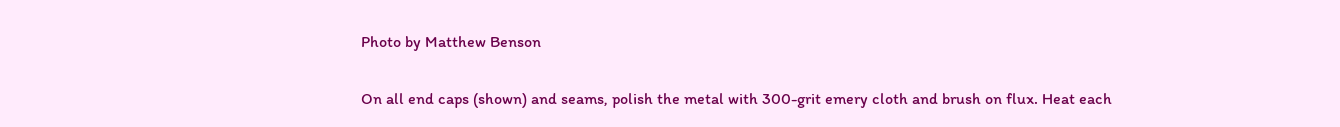Photo by Matthew Benson

On all end caps (shown) and seams, polish the metal with 300-grit emery cloth and brush on flux. Heat each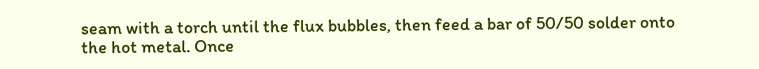seam with a torch until the flux bubbles, then feed a bar of 50/50 solder onto the hot metal. Once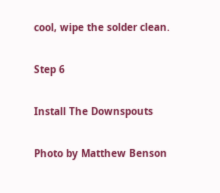cool, wipe the solder clean.

Step 6

Install The Downspouts

Photo by Matthew Benson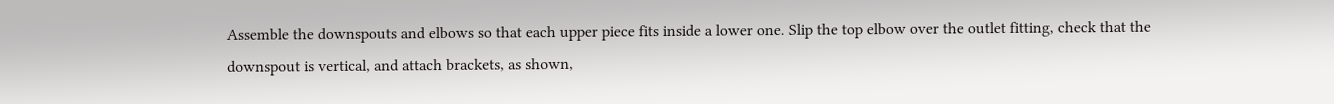Assemble the downspouts and elbows so that each upper piece fits inside a lower one. Slip the top elbow over the outlet fitting, check that the downspout is vertical, and attach brackets, as shown,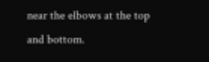near the elbows at the top and bottom.